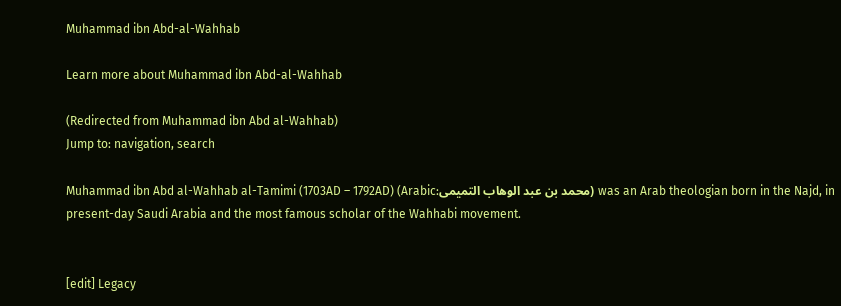Muhammad ibn Abd-al-Wahhab

Learn more about Muhammad ibn Abd-al-Wahhab

(Redirected from Muhammad ibn Abd al-Wahhab)
Jump to: navigation, search

Muhammad ibn Abd al-Wahhab al-Tamimi (1703AD – 1792AD) (Arabic:محمد بن عبد الوهاب التميمى) was an Arab theologian born in the Najd, in present-day Saudi Arabia and the most famous scholar of the Wahhabi movement.


[edit] Legacy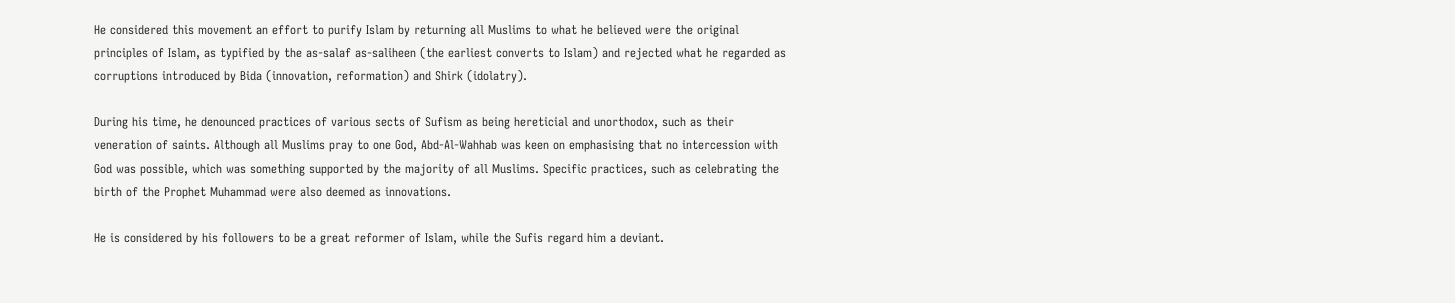He considered this movement an effort to purify Islam by returning all Muslims to what he believed were the original principles of Islam, as typified by the as-salaf as-saliheen (the earliest converts to Islam) and rejected what he regarded as corruptions introduced by Bida (innovation, reformation) and Shirk (idolatry).

During his time, he denounced practices of various sects of Sufism as being hereticial and unorthodox, such as their veneration of saints. Although all Muslims pray to one God, Abd-Al-Wahhab was keen on emphasising that no intercession with God was possible, which was something supported by the majority of all Muslims. Specific practices, such as celebrating the birth of the Prophet Muhammad were also deemed as innovations.

He is considered by his followers to be a great reformer of Islam, while the Sufis regard him a deviant.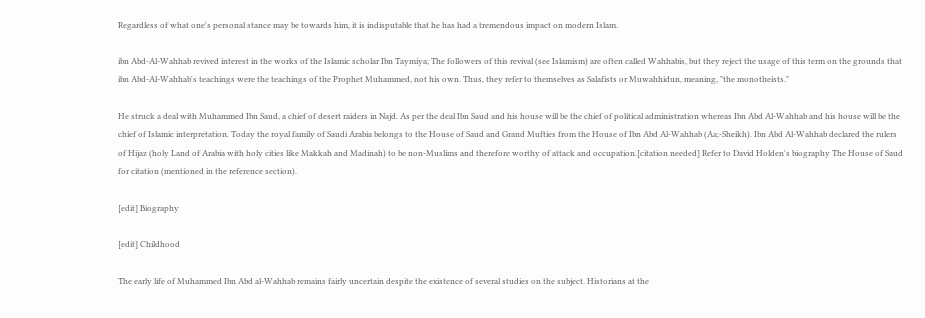Regardless of what one's personal stance may be towards him, it is indisputable that he has had a tremendous impact on modern Islam.

ibn Abd-Al-Wahhab revived interest in the works of the Islamic scholar Ibn Taymiya; The followers of this revival (see Islamism) are often called Wahhabis, but they reject the usage of this term on the grounds that ibn Abd-Al-Wahhab's teachings were the teachings of the Prophet Muhammed, not his own. Thus, they refer to themselves as Salafists or Muwahhidun, meaning, "the monotheists."

He struck a deal with Muhammed Ibn Saud, a chief of desert raiders in Najd. As per the deal Ibn Saud and his house will be the chief of political administration whereas Ibn Abd Al-Wahhab and his house will be the chief of Islamic interpretation. Today the royal family of Saudi Arabia belongs to the House of Saud and Grand Mufties from the House of Ibn Abd Al-Wahhab (Aa;-Sheikh). Ibn Abd Al-Wahhab declared the rulers of Hijaz (holy Land of Arabia with holy cities like Makkah and Madinah) to be non-Muslims and therefore worthy of attack and occupation.[citation needed] Refer to David Holden's biography The House of Saud for citation (mentioned in the reference section).

[edit] Biography

[edit] Childhood

The early life of Muhammed Ibn Abd al-Wahhab remains fairly uncertain despite the existence of several studies on the subject. Historians at the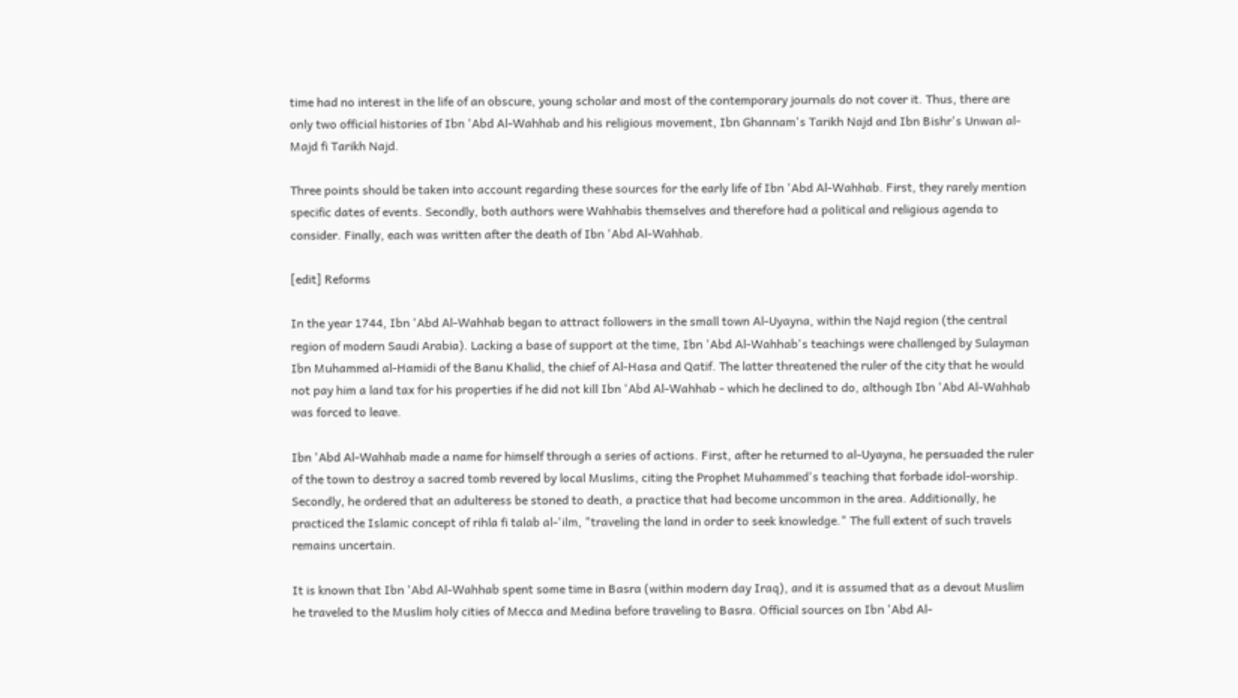time had no interest in the life of an obscure, young scholar and most of the contemporary journals do not cover it. Thus, there are only two official histories of Ibn 'Abd Al-Wahhab and his religious movement, Ibn Ghannam's Tarikh Najd and Ibn Bishr's Unwan al-Majd fi Tarikh Najd.

Three points should be taken into account regarding these sources for the early life of Ibn 'Abd Al-Wahhab. First, they rarely mention specific dates of events. Secondly, both authors were Wahhabis themselves and therefore had a political and religious agenda to consider. Finally, each was written after the death of Ibn 'Abd Al-Wahhab.

[edit] Reforms

In the year 1744, Ibn 'Abd Al-Wahhab began to attract followers in the small town Al-Uyayna, within the Najd region (the central region of modern Saudi Arabia). Lacking a base of support at the time, Ibn 'Abd Al-Wahhab's teachings were challenged by Sulayman Ibn Muhammed al-Hamidi of the Banu Khalid, the chief of Al-Hasa and Qatif. The latter threatened the ruler of the city that he would not pay him a land tax for his properties if he did not kill Ibn 'Abd Al-Wahhab - which he declined to do, although Ibn 'Abd Al-Wahhab was forced to leave.

Ibn 'Abd Al-Wahhab made a name for himself through a series of actions. First, after he returned to al-Uyayna, he persuaded the ruler of the town to destroy a sacred tomb revered by local Muslims, citing the Prophet Muhammed's teaching that forbade idol-worship. Secondly, he ordered that an adulteress be stoned to death, a practice that had become uncommon in the area. Additionally, he practiced the Islamic concept of rihla fi talab al-'ilm, "traveling the land in order to seek knowledge." The full extent of such travels remains uncertain.

It is known that Ibn 'Abd Al-Wahhab spent some time in Basra (within modern day Iraq), and it is assumed that as a devout Muslim he traveled to the Muslim holy cities of Mecca and Medina before traveling to Basra. Official sources on Ibn 'Abd Al-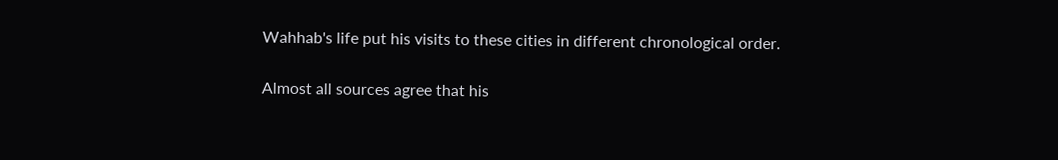Wahhab's life put his visits to these cities in different chronological order.

Almost all sources agree that his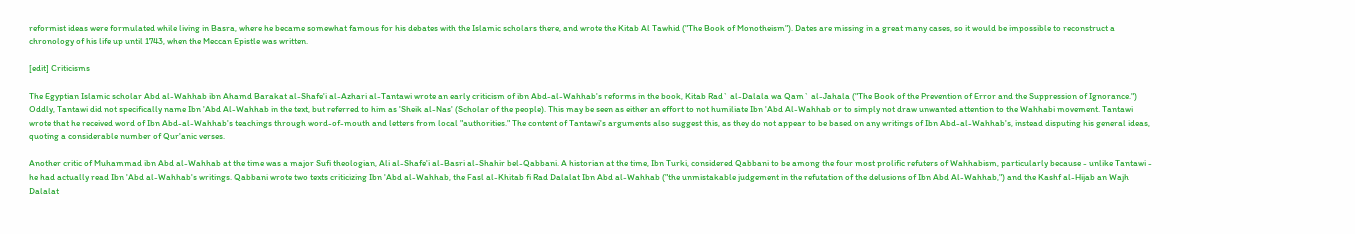reformist ideas were formulated while living in Basra, where he became somewhat famous for his debates with the Islamic scholars there, and wrote the Kitab Al Tawhid ("The Book of Monotheism"). Dates are missing in a great many cases, so it would be impossible to reconstruct a chronology of his life up until 1743, when the Meccan Epistle was written.

[edit] Criticisms

The Egyptian Islamic scholar Abd al-Wahhab ibn Ahamd Barakat al-Shafe'i al-Azhari al-Tantawi wrote an early criticism of ibn Abd-al-Wahhab's reforms in the book, Kitab Rad` al-Dalala wa Qam` al-Jahala ("The Book of the Prevention of Error and the Suppression of Ignorance.") Oddly, Tantawi did not specifically name Ibn 'Abd Al-Wahhab in the text, but referred to him as 'Sheik al-Nas' (Scholar of the people). This may be seen as either an effort to not humiliate Ibn 'Abd Al-Wahhab or to simply not draw unwanted attention to the Wahhabi movement. Tantawi wrote that he received word of Ibn Abd-al-Wahhab's teachings through word-of-mouth and letters from local "authorities." The content of Tantawi's arguments also suggest this, as they do not appear to be based on any writings of Ibn Abd-al-Wahhab's, instead disputing his general ideas, quoting a considerable number of Qur'anic verses.

Another critic of Muhammad ibn Abd al-Wahhab at the time was a major Sufi theologian, Ali al-Shafe'i al-Basri al-Shahir bel-Qabbani. A historian at the time, Ibn Turki, considered Qabbani to be among the four most prolific refuters of Wahhabism, particularly because - unlike Tantawi - he had actually read Ibn 'Abd al-Wahhab's writings. Qabbani wrote two texts criticizing Ibn 'Abd al-Wahhab, the Fasl al-Khitab fi Rad Dalalat Ibn Abd al-Wahhab ("the unmistakable judgement in the refutation of the delusions of Ibn Abd Al-Wahhab,") and the Kashf al-Hijab an Wajh Dalalat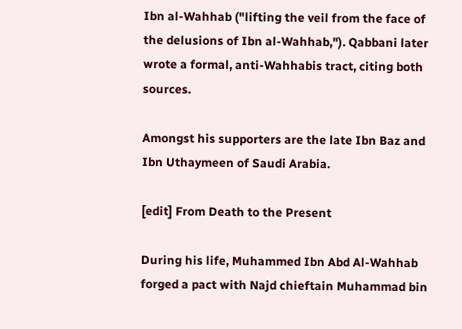Ibn al-Wahhab ("lifting the veil from the face of the delusions of Ibn al-Wahhab,"). Qabbani later wrote a formal, anti-Wahhabis tract, citing both sources.

Amongst his supporters are the late Ibn Baz and Ibn Uthaymeen of Saudi Arabia.

[edit] From Death to the Present

During his life, Muhammed Ibn Abd Al-Wahhab forged a pact with Najd chieftain Muhammad bin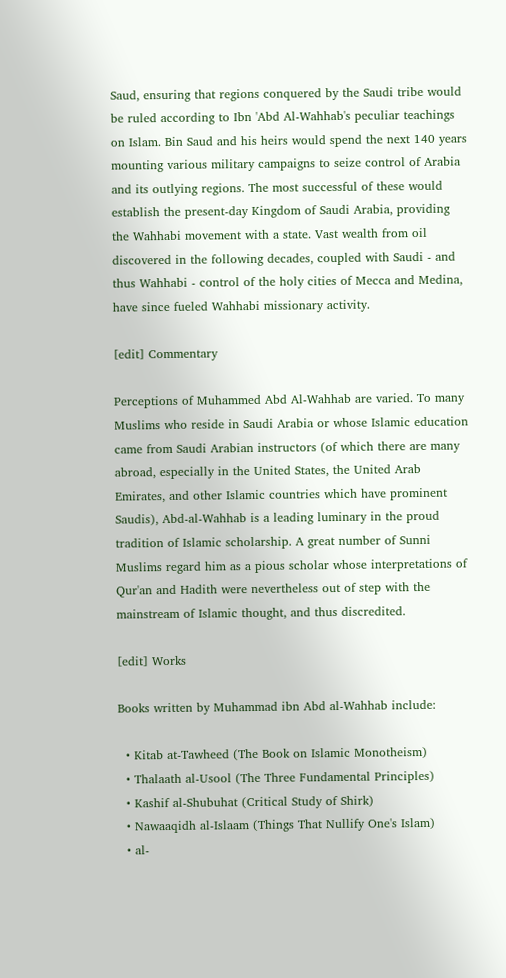Saud, ensuring that regions conquered by the Saudi tribe would be ruled according to Ibn 'Abd Al-Wahhab's peculiar teachings on Islam. Bin Saud and his heirs would spend the next 140 years mounting various military campaigns to seize control of Arabia and its outlying regions. The most successful of these would establish the present-day Kingdom of Saudi Arabia, providing the Wahhabi movement with a state. Vast wealth from oil discovered in the following decades, coupled with Saudi - and thus Wahhabi - control of the holy cities of Mecca and Medina, have since fueled Wahhabi missionary activity.

[edit] Commentary

Perceptions of Muhammed Abd Al-Wahhab are varied. To many Muslims who reside in Saudi Arabia or whose Islamic education came from Saudi Arabian instructors (of which there are many abroad, especially in the United States, the United Arab Emirates, and other Islamic countries which have prominent Saudis), Abd-al-Wahhab is a leading luminary in the proud tradition of Islamic scholarship. A great number of Sunni Muslims regard him as a pious scholar whose interpretations of Qur'an and Hadith were nevertheless out of step with the mainstream of Islamic thought, and thus discredited.

[edit] Works

Books written by Muhammad ibn Abd al-Wahhab include:

  • Kitab at-Tawheed (The Book on Islamic Monotheism)
  • Thalaath al-Usool (The Three Fundamental Principles)
  • Kashif al-Shubuhat (Critical Study of Shirk)
  • Nawaaqidh al-Islaam (Things That Nullify One's Islam)
  • al-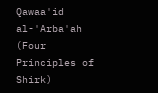Qawaa'id al-'Arba'ah (Four Principles of Shirk)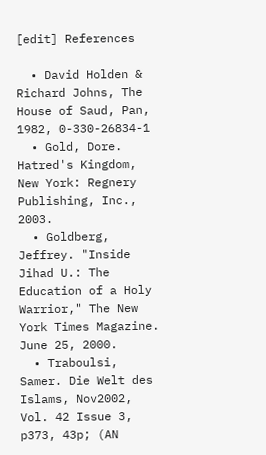[edit] References

  • David Holden & Richard Johns, The House of Saud, Pan, 1982, 0-330-26834-1
  • Gold, Dore. Hatred's Kingdom, New York: Regnery Publishing, Inc., 2003.
  • Goldberg, Jeffrey. "Inside Jihad U.: The Education of a Holy Warrior," The New York Times Magazine. June 25, 2000.
  • Traboulsi, Samer. Die Welt des Islams, Nov2002, Vol. 42 Issue 3, p373, 43p; (AN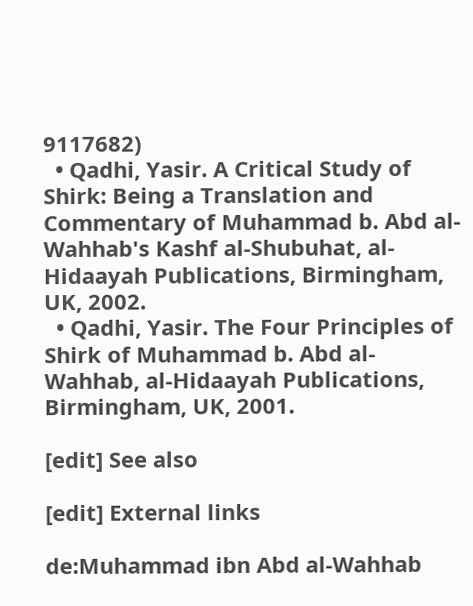9117682)
  • Qadhi, Yasir. A Critical Study of Shirk: Being a Translation and Commentary of Muhammad b. Abd al-Wahhab's Kashf al-Shubuhat, al-Hidaayah Publications, Birmingham, UK, 2002.
  • Qadhi, Yasir. The Four Principles of Shirk of Muhammad b. Abd al-Wahhab, al-Hidaayah Publications, Birmingham, UK, 2001.

[edit] See also

[edit] External links

de:Muhammad ibn Abd al-Wahhab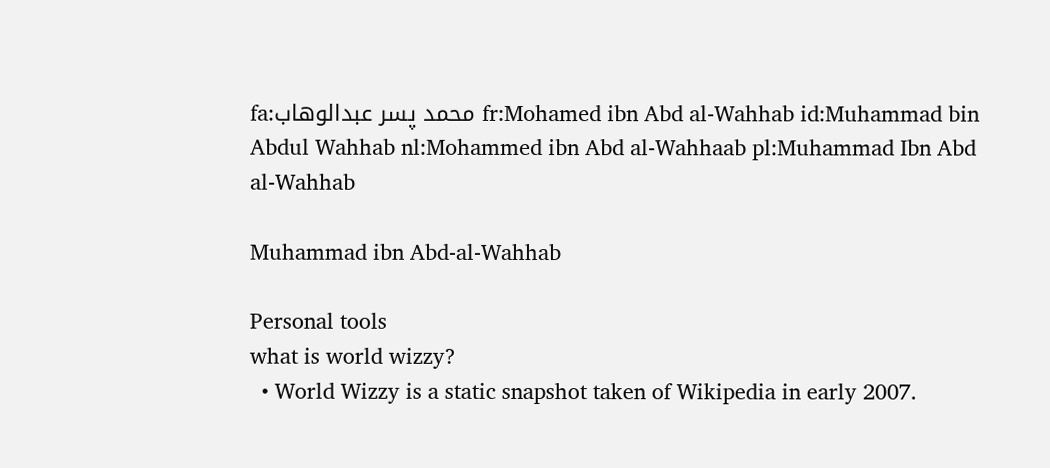fa:محمد پسر عبدالوهاب fr:Mohamed ibn Abd al-Wahhab id:Muhammad bin Abdul Wahhab nl:Mohammed ibn Abd al-Wahhaab pl:Muhammad Ibn Abd al-Wahhab

Muhammad ibn Abd-al-Wahhab

Personal tools
what is world wizzy?
  • World Wizzy is a static snapshot taken of Wikipedia in early 2007.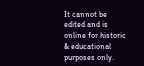It cannot be edited and is online for historic & educational purposes only.